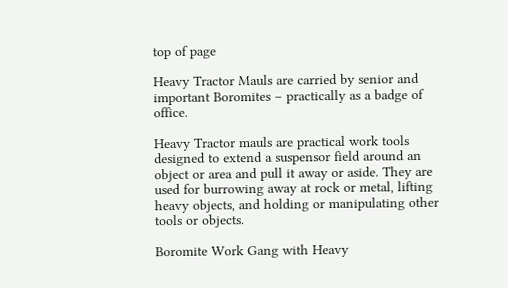top of page

Heavy Tractor Mauls are carried by senior and important Boromites – practically as a badge of office.

Heavy Tractor mauls are practical work tools designed to extend a suspensor field around an object or area and pull it away or aside. They are used for burrowing away at rock or metal, lifting heavy objects, and holding or manipulating other tools or objects.

Boromite Work Gang with Heavy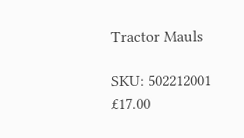Tractor Mauls

SKU: 502212001
£17.00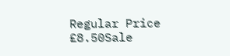Regular Price
£8.50Sale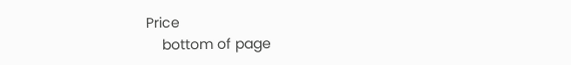Price
    bottom of page